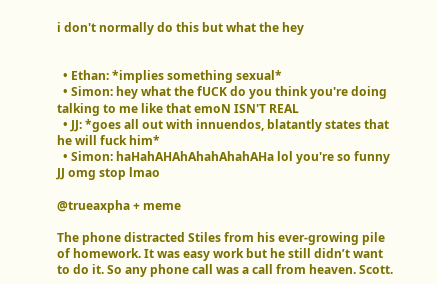i don't normally do this but what the hey


  • Ethan: *implies something sexual*
  • Simon: hey what the fUCK do you think you're doing talking to me like that emoN ISN'T REAL
  • JJ: *goes all out with innuendos, blatantly states that he will fuck him*
  • Simon: haHahAHAhAhahAhahAHa lol you're so funny JJ omg stop lmao

@trueaxpha + meme

The phone distracted Stiles from his ever-growing pile of homework. It was easy work but he still didn’t want to do it. So any phone call was a call from heaven. Scott.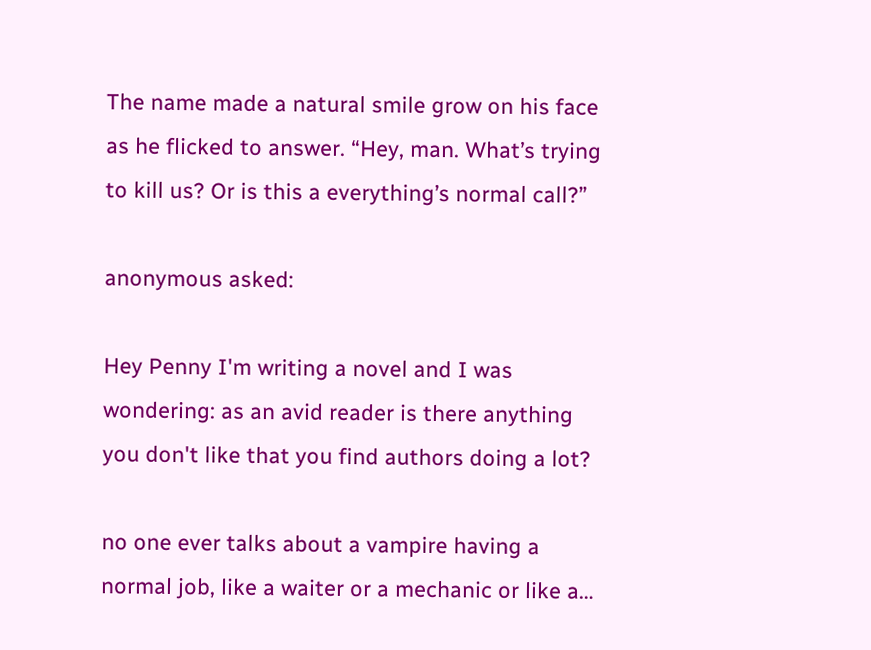The name made a natural smile grow on his face as he flicked to answer. “Hey, man. What’s trying to kill us? Or is this a everything’s normal call?”

anonymous asked:

Hey Penny I'm writing a novel and I was wondering: as an avid reader is there anything you don't like that you find authors doing a lot?

no one ever talks about a vampire having a normal job, like a waiter or a mechanic or like a…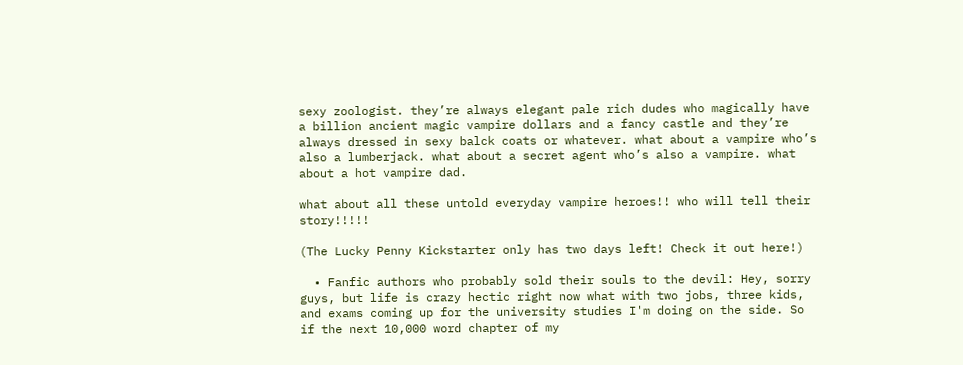sexy zoologist. they’re always elegant pale rich dudes who magically have a billion ancient magic vampire dollars and a fancy castle and they’re always dressed in sexy balck coats or whatever. what about a vampire who’s also a lumberjack. what about a secret agent who’s also a vampire. what about a hot vampire dad.

what about all these untold everyday vampire heroes!! who will tell their story!!!!!

(The Lucky Penny Kickstarter only has two days left! Check it out here!)

  • Fanfic authors who probably sold their souls to the devil: Hey, sorry guys, but life is crazy hectic right now what with two jobs, three kids, and exams coming up for the university studies I'm doing on the side. So if the next 10,000 word chapter of my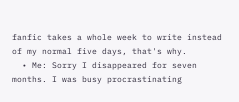fanfic takes a whole week to write instead of my normal five days, that's why.
  • Me: Sorry I disappeared for seven months. I was busy procrastinating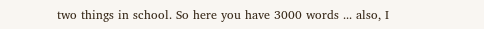two things in school. So here you have 3000 words ... also, I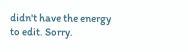didn't have the energy to edit. Sorry.